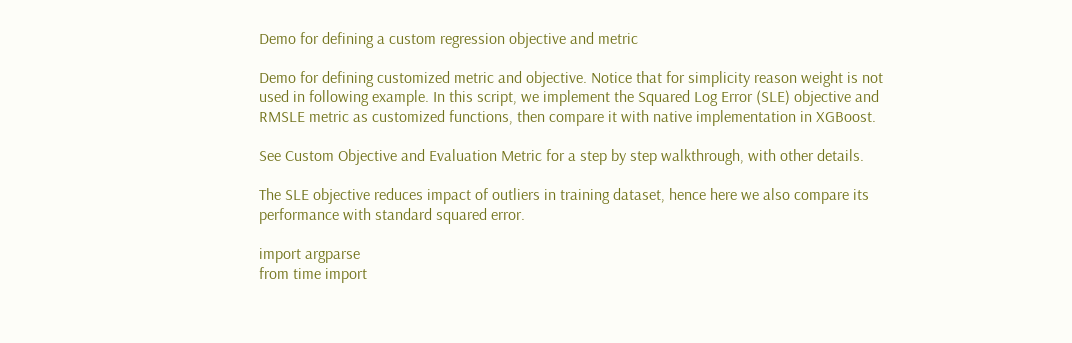Demo for defining a custom regression objective and metric

Demo for defining customized metric and objective. Notice that for simplicity reason weight is not used in following example. In this script, we implement the Squared Log Error (SLE) objective and RMSLE metric as customized functions, then compare it with native implementation in XGBoost.

See Custom Objective and Evaluation Metric for a step by step walkthrough, with other details.

The SLE objective reduces impact of outliers in training dataset, hence here we also compare its performance with standard squared error.

import argparse
from time import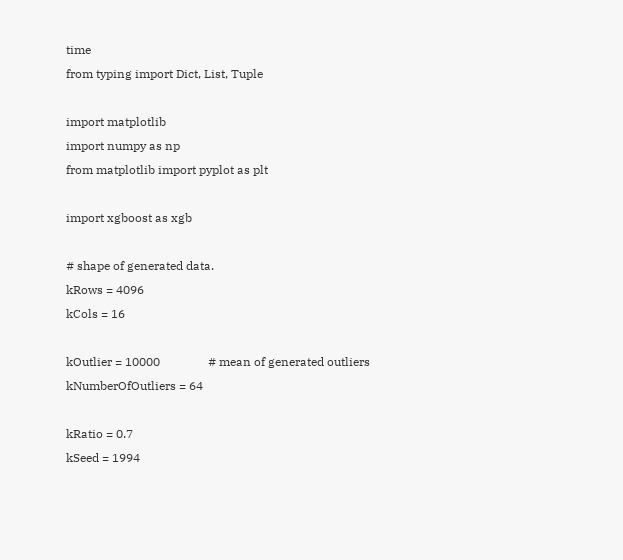time
from typing import Dict, List, Tuple

import matplotlib
import numpy as np
from matplotlib import pyplot as plt

import xgboost as xgb

# shape of generated data.
kRows = 4096
kCols = 16

kOutlier = 10000                # mean of generated outliers
kNumberOfOutliers = 64

kRatio = 0.7
kSeed = 1994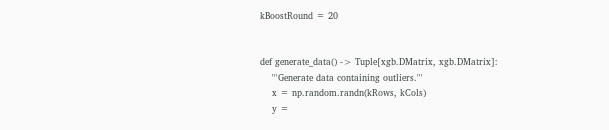kBoostRound = 20


def generate_data() -> Tuple[xgb.DMatrix, xgb.DMatrix]:
    '''Generate data containing outliers.'''
    x = np.random.randn(kRows, kCols)
    y =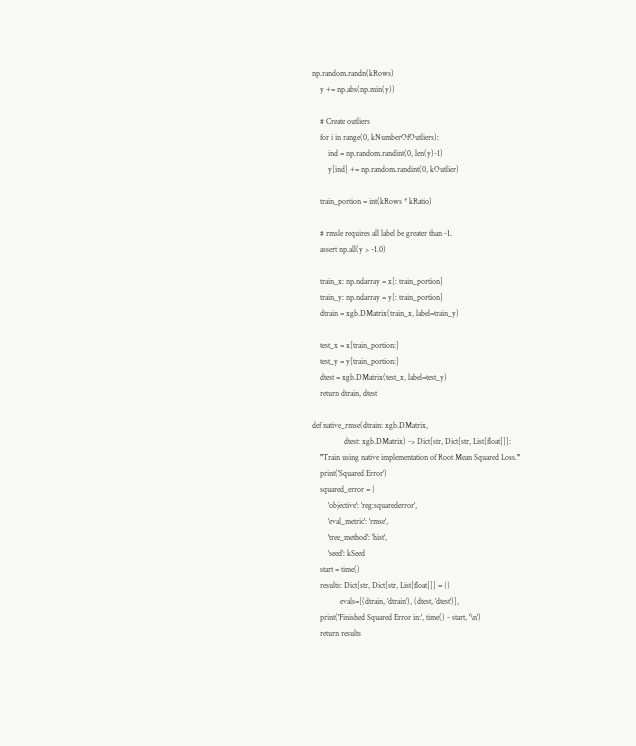np.random.randn(kRows)
    y += np.abs(np.min(y))

    # Create outliers
    for i in range(0, kNumberOfOutliers):
        ind = np.random.randint(0, len(y)-1)
        y[ind] += np.random.randint(0, kOutlier)

    train_portion = int(kRows * kRatio)

    # rmsle requires all label be greater than -1.
    assert np.all(y > -1.0)

    train_x: np.ndarray = x[: train_portion]
    train_y: np.ndarray = y[: train_portion]
    dtrain = xgb.DMatrix(train_x, label=train_y)

    test_x = x[train_portion:]
    test_y = y[train_portion:]
    dtest = xgb.DMatrix(test_x, label=test_y)
    return dtrain, dtest

def native_rmse(dtrain: xgb.DMatrix,
                dtest: xgb.DMatrix) -> Dict[str, Dict[str, List[float]]]:
    '''Train using native implementation of Root Mean Squared Loss.'''
    print('Squared Error')
    squared_error = {
        'objective': 'reg:squarederror',
        'eval_metric': 'rmse',
        'tree_method': 'hist',
        'seed': kSeed
    start = time()
    results: Dict[str, Dict[str, List[float]]] = {}
              evals=[(dtrain, 'dtrain'), (dtest, 'dtest')],
    print('Finished Squared Error in:', time() - start, '\n')
    return results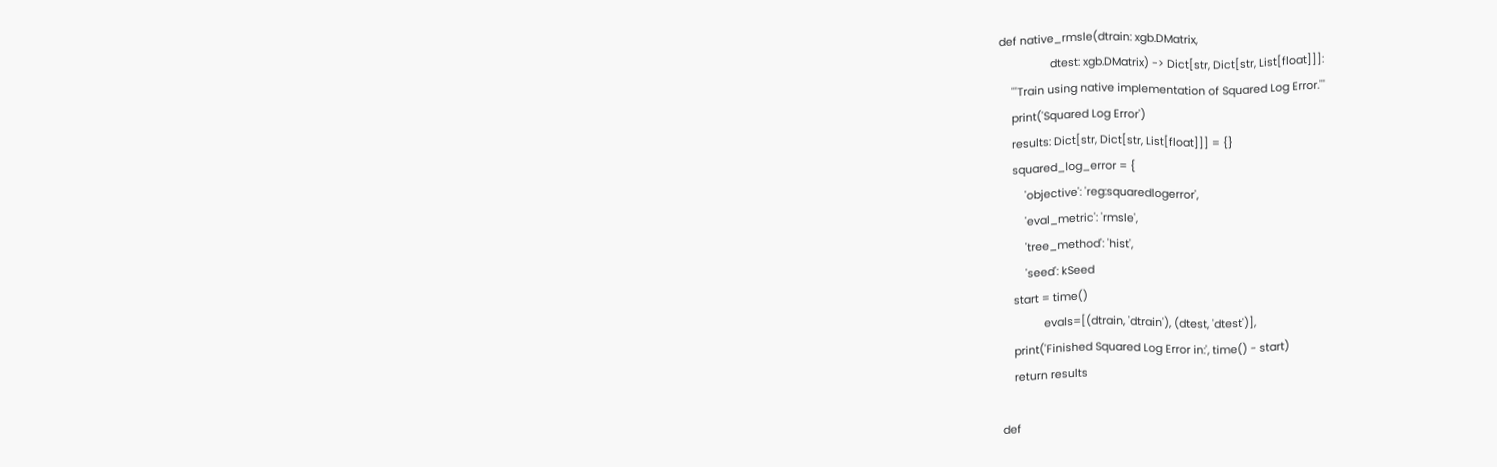def native_rmsle(dtrain: xgb.DMatrix,
                 dtest: xgb.DMatrix) -> Dict[str, Dict[str, List[float]]]:
    '''Train using native implementation of Squared Log Error.'''
    print('Squared Log Error')
    results: Dict[str, Dict[str, List[float]]] = {}
    squared_log_error = {
        'objective': 'reg:squaredlogerror',
        'eval_metric': 'rmsle',
        'tree_method': 'hist',
        'seed': kSeed
    start = time()
              evals=[(dtrain, 'dtrain'), (dtest, 'dtest')],
    print('Finished Squared Log Error in:', time() - start)
    return results

def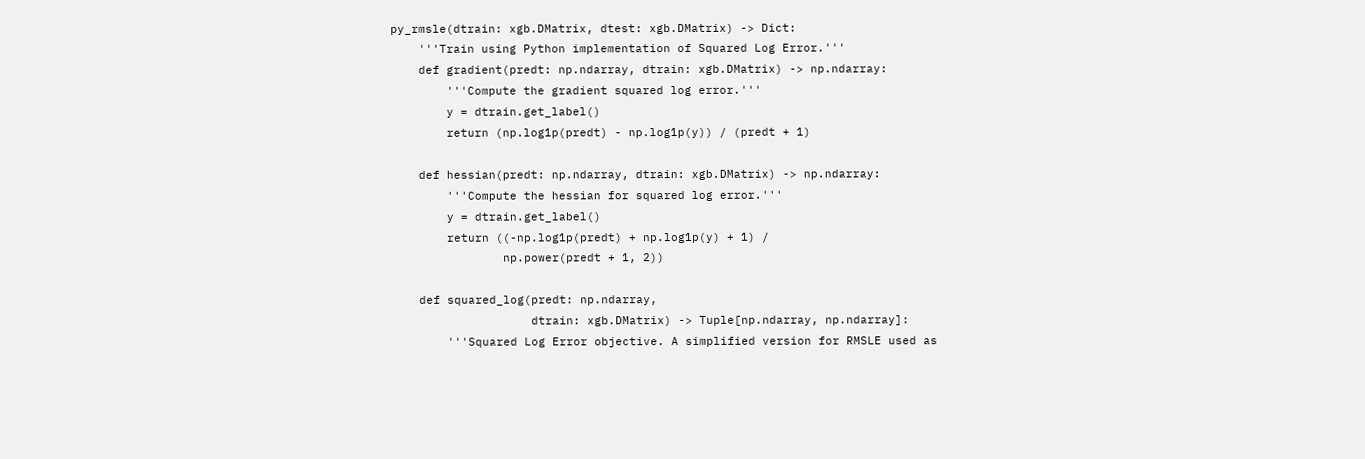py_rmsle(dtrain: xgb.DMatrix, dtest: xgb.DMatrix) -> Dict:
    '''Train using Python implementation of Squared Log Error.'''
    def gradient(predt: np.ndarray, dtrain: xgb.DMatrix) -> np.ndarray:
        '''Compute the gradient squared log error.'''
        y = dtrain.get_label()
        return (np.log1p(predt) - np.log1p(y)) / (predt + 1)

    def hessian(predt: np.ndarray, dtrain: xgb.DMatrix) -> np.ndarray:
        '''Compute the hessian for squared log error.'''
        y = dtrain.get_label()
        return ((-np.log1p(predt) + np.log1p(y) + 1) /
                np.power(predt + 1, 2))

    def squared_log(predt: np.ndarray,
                    dtrain: xgb.DMatrix) -> Tuple[np.ndarray, np.ndarray]:
        '''Squared Log Error objective. A simplified version for RMSLE used as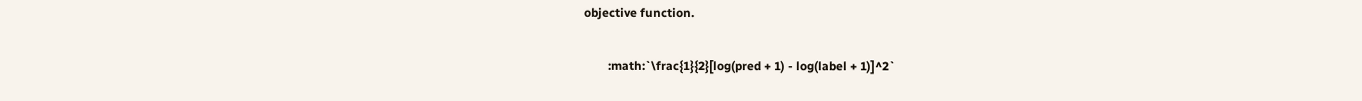objective function.

        :math:`\frac{1}{2}[log(pred + 1) - log(label + 1)]^2`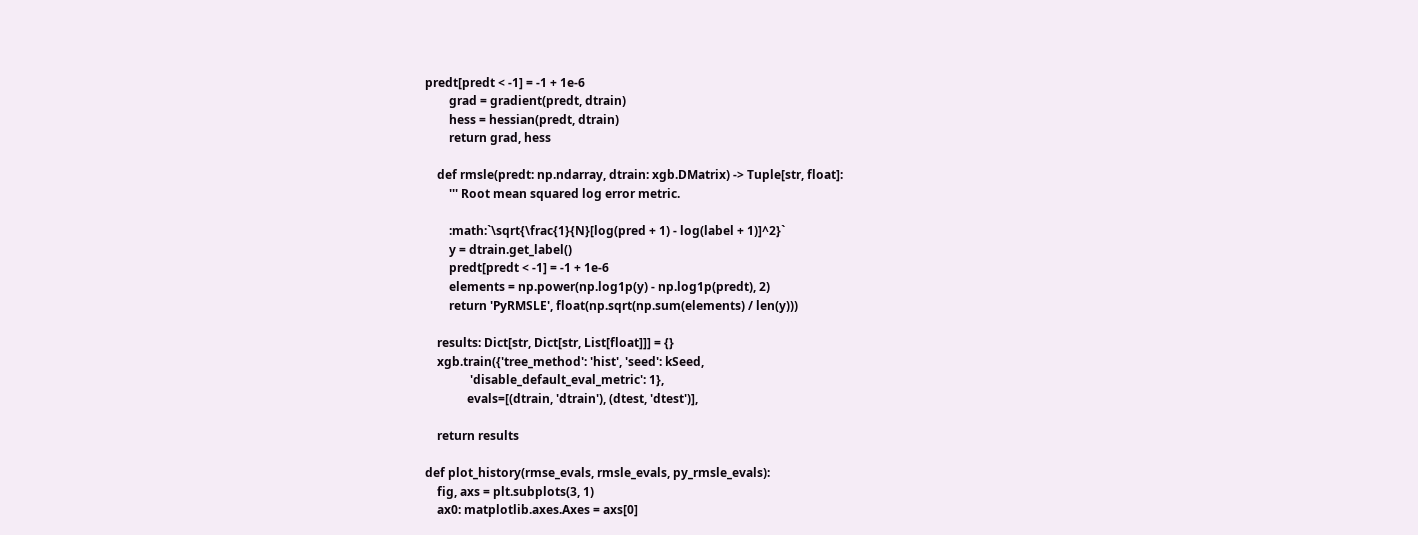predt[predt < -1] = -1 + 1e-6
        grad = gradient(predt, dtrain)
        hess = hessian(predt, dtrain)
        return grad, hess

    def rmsle(predt: np.ndarray, dtrain: xgb.DMatrix) -> Tuple[str, float]:
        ''' Root mean squared log error metric.

        :math:`\sqrt{\frac{1}{N}[log(pred + 1) - log(label + 1)]^2}`
        y = dtrain.get_label()
        predt[predt < -1] = -1 + 1e-6
        elements = np.power(np.log1p(y) - np.log1p(predt), 2)
        return 'PyRMSLE', float(np.sqrt(np.sum(elements) / len(y)))

    results: Dict[str, Dict[str, List[float]]] = {}
    xgb.train({'tree_method': 'hist', 'seed': kSeed,
               'disable_default_eval_metric': 1},
              evals=[(dtrain, 'dtrain'), (dtest, 'dtest')],

    return results

def plot_history(rmse_evals, rmsle_evals, py_rmsle_evals):
    fig, axs = plt.subplots(3, 1)
    ax0: matplotlib.axes.Axes = axs[0]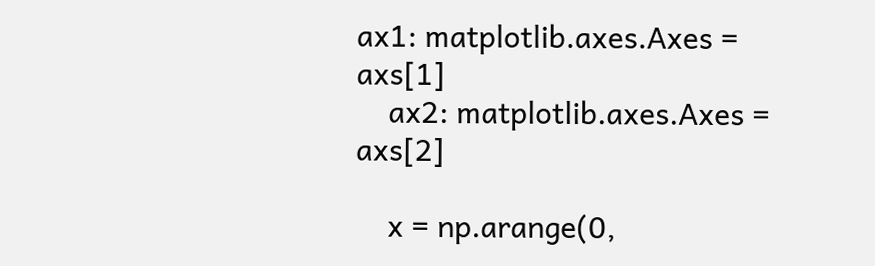ax1: matplotlib.axes.Axes = axs[1]
    ax2: matplotlib.axes.Axes = axs[2]

    x = np.arange(0,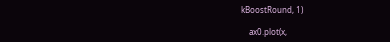kBoostRound, 1)

    ax0.plot(x,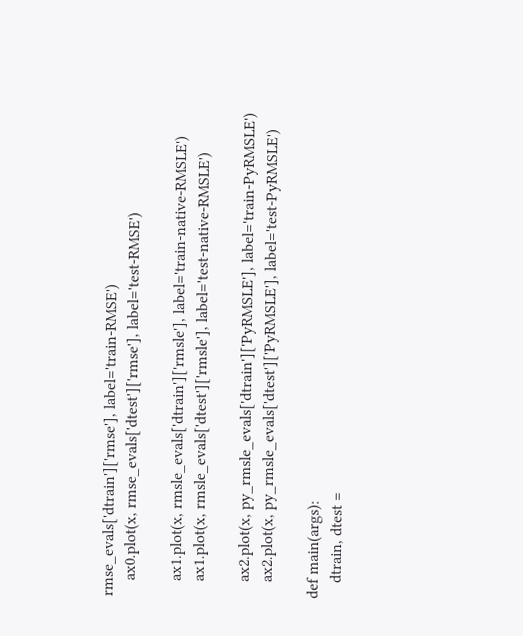rmse_evals['dtrain']['rmse'], label='train-RMSE')
    ax0.plot(x, rmse_evals['dtest']['rmse'], label='test-RMSE')

    ax1.plot(x, rmsle_evals['dtrain']['rmsle'], label='train-native-RMSLE')
    ax1.plot(x, rmsle_evals['dtest']['rmsle'], label='test-native-RMSLE')

    ax2.plot(x, py_rmsle_evals['dtrain']['PyRMSLE'], label='train-PyRMSLE')
    ax2.plot(x, py_rmsle_evals['dtest']['PyRMSLE'], label='test-PyRMSLE')

def main(args):
    dtrain, dtest =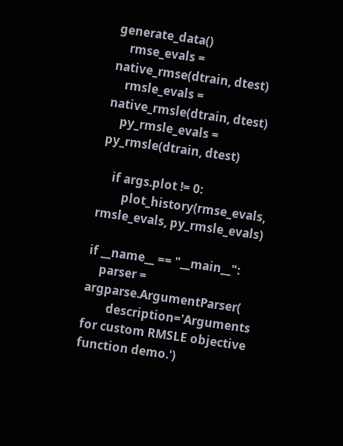generate_data()
    rmse_evals = native_rmse(dtrain, dtest)
    rmsle_evals = native_rmsle(dtrain, dtest)
    py_rmsle_evals = py_rmsle(dtrain, dtest)

    if args.plot != 0:
        plot_history(rmse_evals, rmsle_evals, py_rmsle_evals)

if __name__ == "__main__":
    parser = argparse.ArgumentParser(
        description='Arguments for custom RMSLE objective function demo.')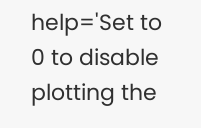help='Set to 0 to disable plotting the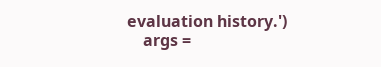evaluation history.')
    args =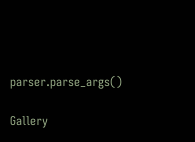parser.parse_args()

Gallery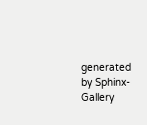generated by Sphinx-Gallery